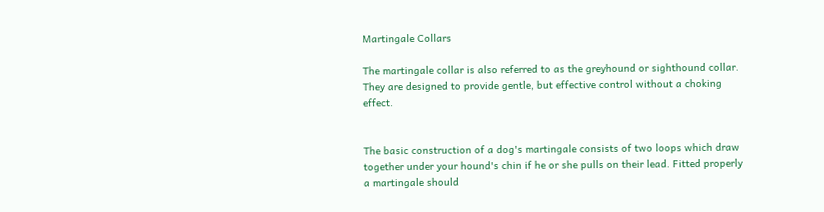Martingale Collars

The martingale collar is also referred to as the greyhound or sighthound collar. They are designed to provide gentle, but effective control without a choking effect.


The basic construction of a dog's martingale consists of two loops which draw together under your hound's chin if he or she pulls on their lead. Fitted properly a martingale should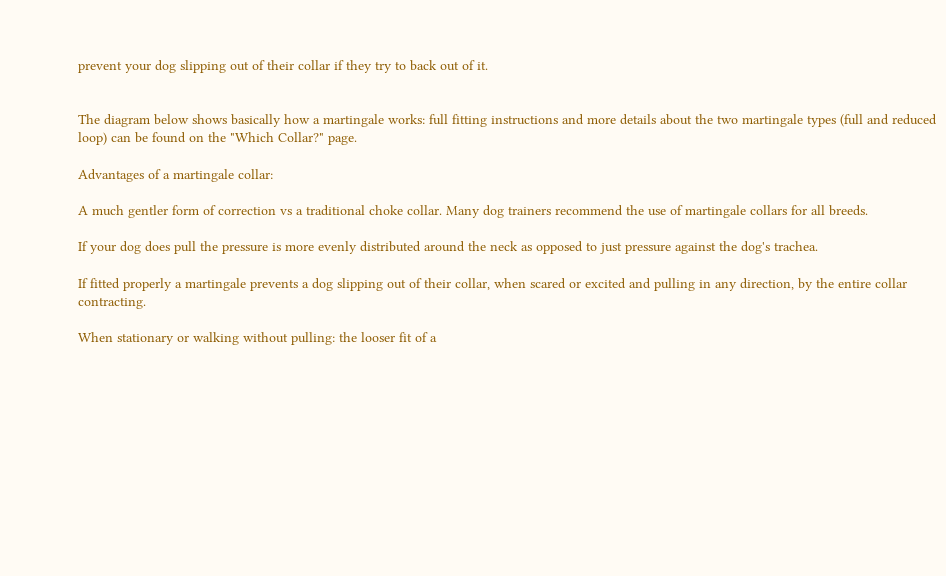prevent your dog slipping out of their collar if they try to back out of it.


The diagram below shows basically how a martingale works: full fitting instructions and more details about the two martingale types (full and reduced loop) can be found on the "Which Collar?" page.

Advantages of a martingale collar:

A much gentler form of correction vs a traditional choke collar. Many dog trainers recommend the use of martingale collars for all breeds.

If your dog does pull the pressure is more evenly distributed around the neck as opposed to just pressure against the dog's trachea.

If fitted properly a martingale prevents a dog slipping out of their collar, when scared or excited and pulling in any direction, by the entire collar contracting.

When stationary or walking without pulling: the looser fit of a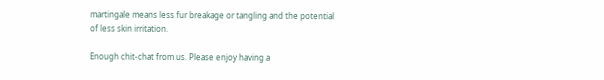martingale means less fur breakage or tangling and the potential of less skin irritation.

Enough chit-chat from us. Please enjoy having a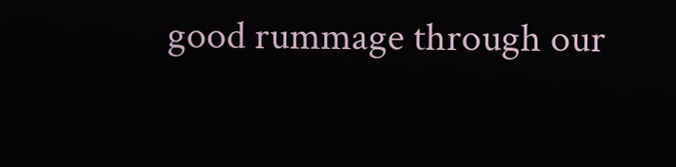good rummage through our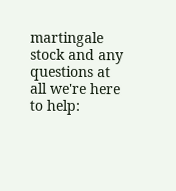martingale stock and any questions at all we're here to help: